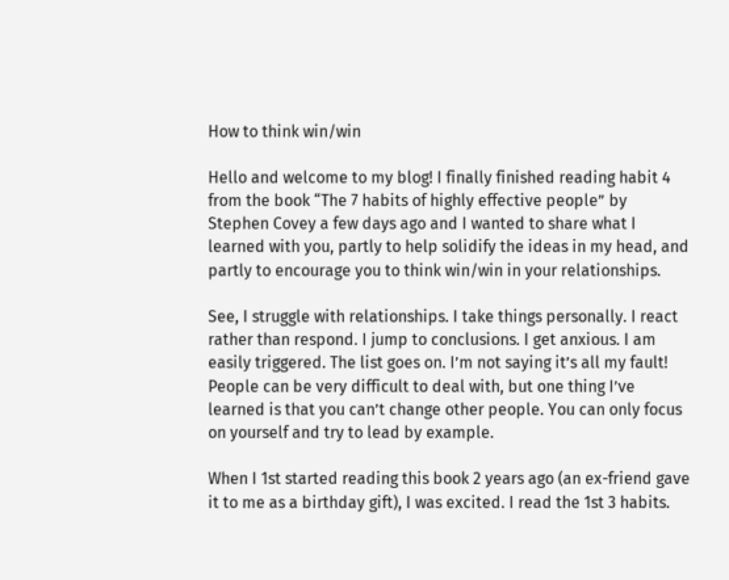How to think win/win

Hello and welcome to my blog! I finally finished reading habit 4 from the book “The 7 habits of highly effective people” by Stephen Covey a few days ago and I wanted to share what I learned with you, partly to help solidify the ideas in my head, and partly to encourage you to think win/win in your relationships.

See, I struggle with relationships. I take things personally. I react rather than respond. I jump to conclusions. I get anxious. I am easily triggered. The list goes on. I’m not saying it’s all my fault! People can be very difficult to deal with, but one thing I’ve learned is that you can’t change other people. You can only focus on yourself and try to lead by example.

When I 1st started reading this book 2 years ago (an ex-friend gave it to me as a birthday gift), I was excited. I read the 1st 3 habits.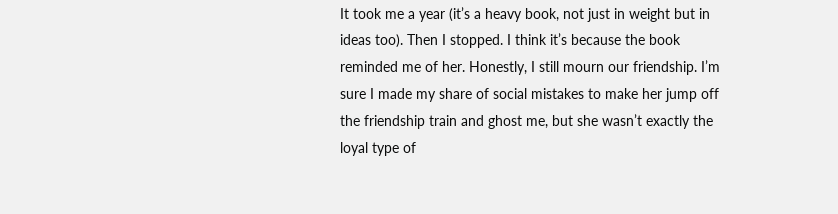It took me a year (it’s a heavy book, not just in weight but in ideas too). Then I stopped. I think it’s because the book reminded me of her. Honestly, I still mourn our friendship. I’m sure I made my share of social mistakes to make her jump off the friendship train and ghost me, but she wasn’t exactly the loyal type of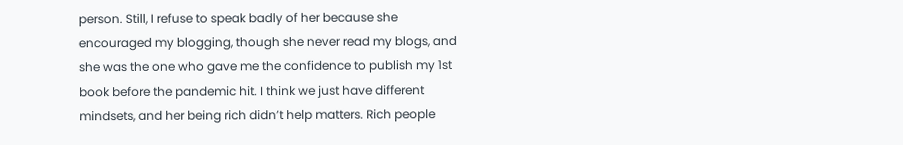person. Still, I refuse to speak badly of her because she encouraged my blogging, though she never read my blogs, and she was the one who gave me the confidence to publish my 1st book before the pandemic hit. I think we just have different mindsets, and her being rich didn’t help matters. Rich people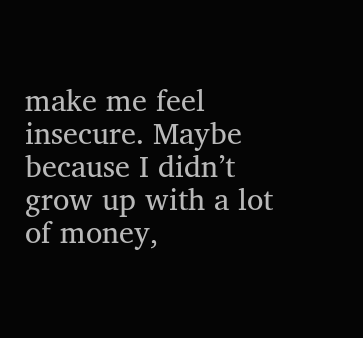make me feel insecure. Maybe because I didn’t grow up with a lot of money,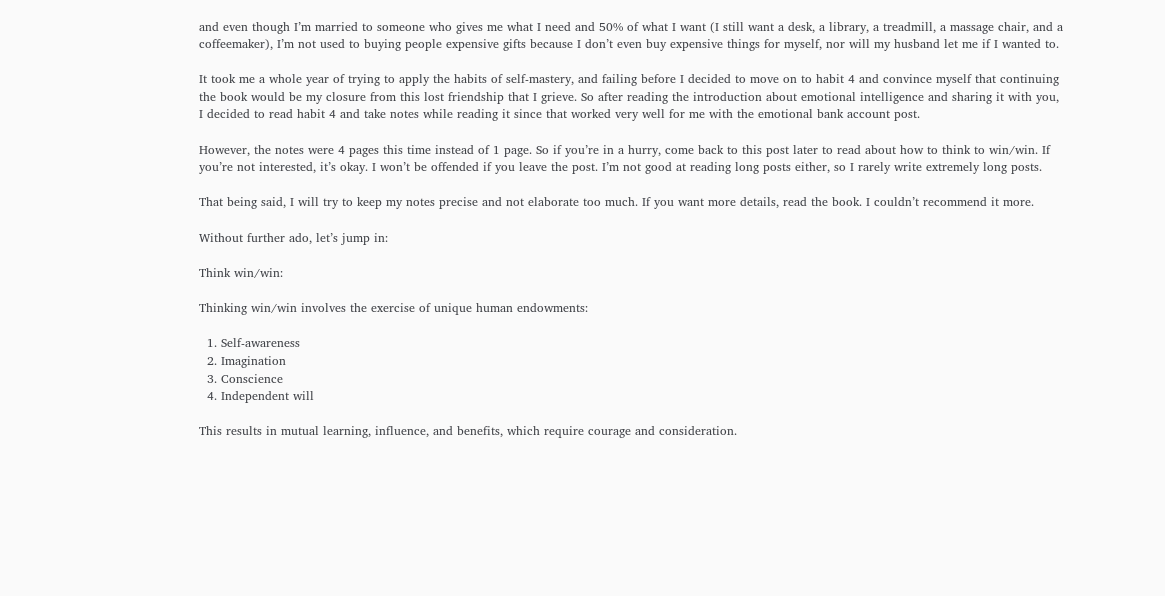and even though I’m married to someone who gives me what I need and 50% of what I want (I still want a desk, a library, a treadmill, a massage chair, and a coffeemaker), I’m not used to buying people expensive gifts because I don’t even buy expensive things for myself, nor will my husband let me if I wanted to.

It took me a whole year of trying to apply the habits of self-mastery, and failing before I decided to move on to habit 4 and convince myself that continuing the book would be my closure from this lost friendship that I grieve. So after reading the introduction about emotional intelligence and sharing it with you, I decided to read habit 4 and take notes while reading it since that worked very well for me with the emotional bank account post.

However, the notes were 4 pages this time instead of 1 page. So if you’re in a hurry, come back to this post later to read about how to think to win/win. If you’re not interested, it’s okay. I won’t be offended if you leave the post. I’m not good at reading long posts either, so I rarely write extremely long posts.

That being said, I will try to keep my notes precise and not elaborate too much. If you want more details, read the book. I couldn’t recommend it more.

Without further ado, let’s jump in:

Think win/win:

Thinking win/win involves the exercise of unique human endowments:

  1. Self-awareness
  2. Imagination
  3. Conscience
  4. Independent will

This results in mutual learning, influence, and benefits, which require courage and consideration.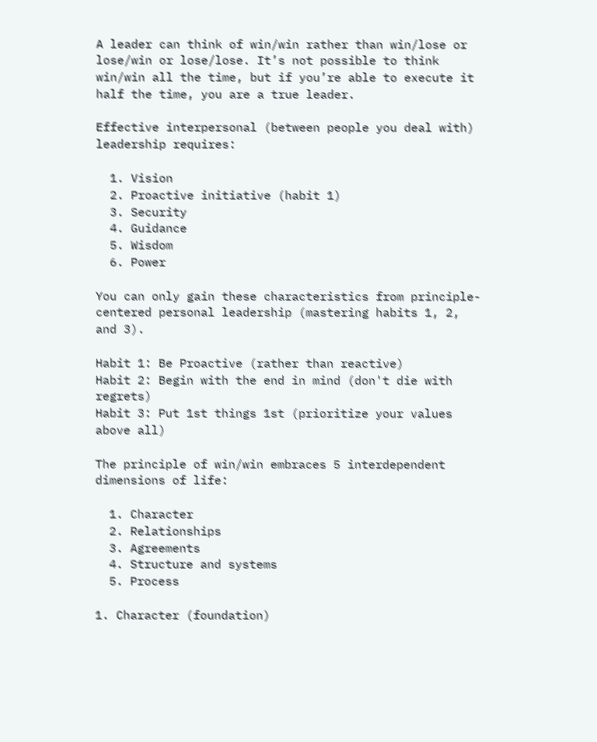A leader can think of win/win rather than win/lose or lose/win or lose/lose. It’s not possible to think win/win all the time, but if you’re able to execute it half the time, you are a true leader.

Effective interpersonal (between people you deal with) leadership requires:

  1. Vision
  2. Proactive initiative (habit 1)
  3. Security
  4. Guidance
  5. Wisdom
  6. Power

You can only gain these characteristics from principle-centered personal leadership (mastering habits 1, 2, and 3).

Habit 1: Be Proactive (rather than reactive)
Habit 2: Begin with the end in mind (don't die with regrets)
Habit 3: Put 1st things 1st (prioritize your values above all)

The principle of win/win embraces 5 interdependent dimensions of life:

  1. Character
  2. Relationships
  3. Agreements
  4. Structure and systems
  5. Process

1. Character (foundation)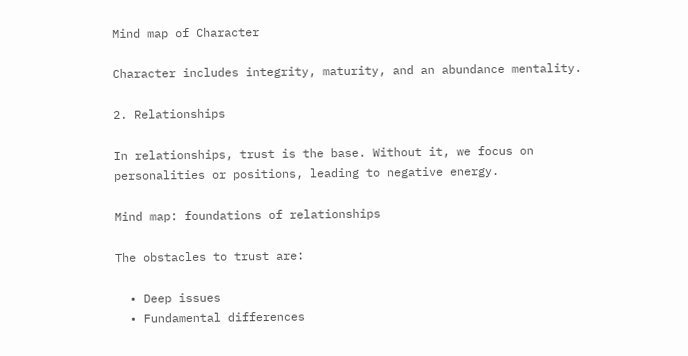Mind map of Character

Character includes integrity, maturity, and an abundance mentality.

2. Relationships

In relationships, trust is the base. Without it, we focus on personalities or positions, leading to negative energy.

Mind map: foundations of relationships

The obstacles to trust are:

  • Deep issues
  • Fundamental differences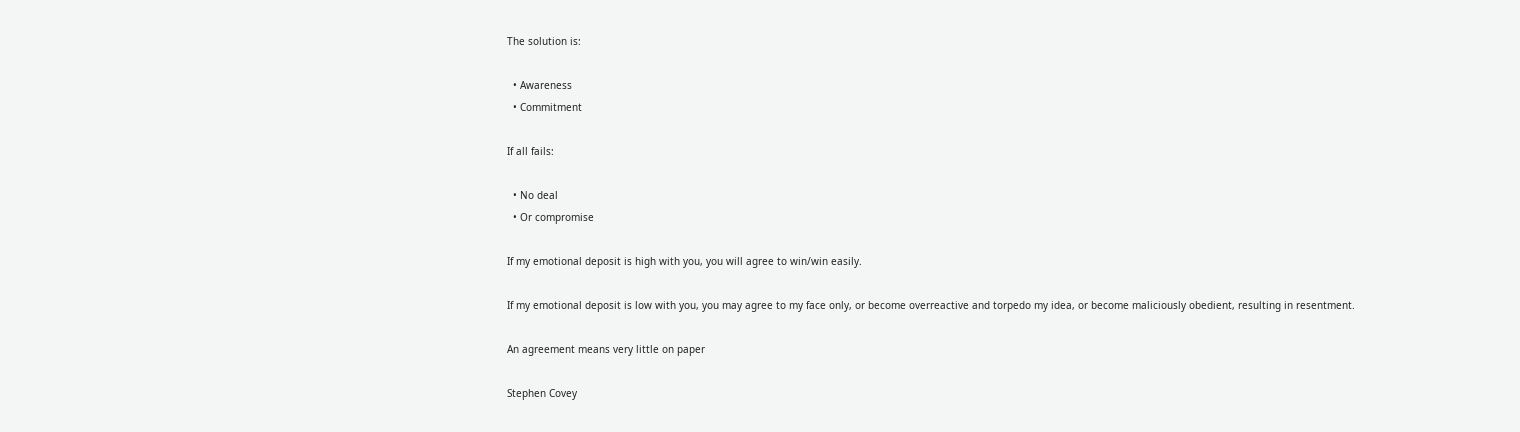The solution is:

  • Awareness
  • Commitment

If all fails:

  • No deal
  • Or compromise

If my emotional deposit is high with you, you will agree to win/win easily.

If my emotional deposit is low with you, you may agree to my face only, or become overreactive and torpedo my idea, or become maliciously obedient, resulting in resentment.

An agreement means very little on paper

Stephen Covey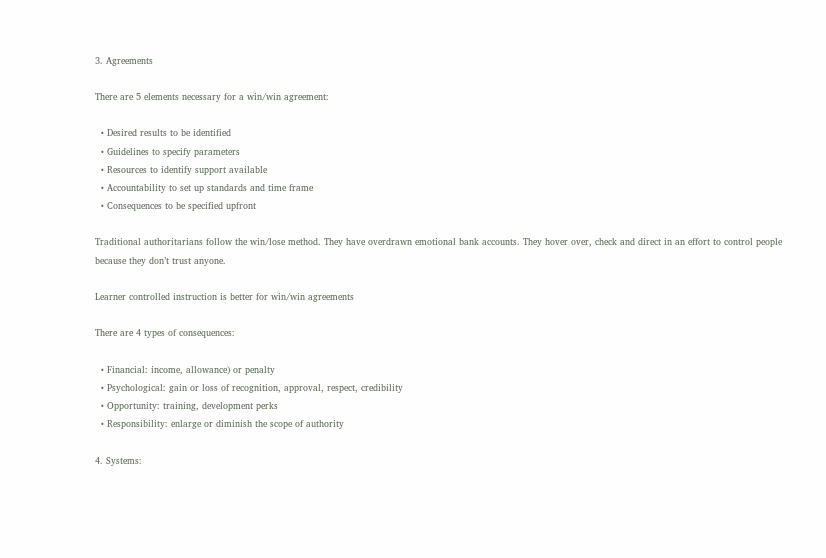3. Agreements

There are 5 elements necessary for a win/win agreement:

  • Desired results to be identified
  • Guidelines to specify parameters
  • Resources to identify support available
  • Accountability to set up standards and time frame
  • Consequences to be specified upfront

Traditional authoritarians follow the win/lose method. They have overdrawn emotional bank accounts. They hover over, check and direct in an effort to control people because they don’t trust anyone.

Learner controlled instruction is better for win/win agreements

There are 4 types of consequences:

  • Financial: income, allowance) or penalty
  • Psychological: gain or loss of recognition, approval, respect, credibility
  • Opportunity: training, development perks
  • Responsibility: enlarge or diminish the scope of authority

4. Systems: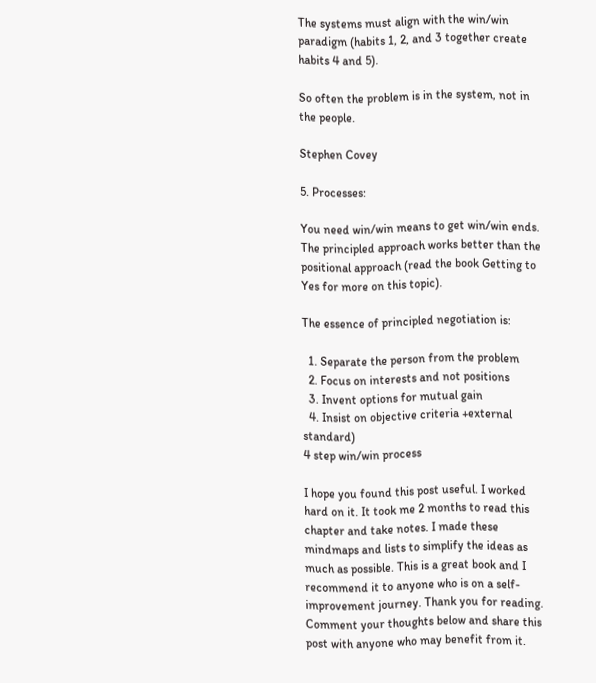The systems must align with the win/win paradigm (habits 1, 2, and 3 together create habits 4 and 5).

So often the problem is in the system, not in the people.

Stephen Covey

5. Processes:

You need win/win means to get win/win ends. The principled approach works better than the positional approach (read the book Getting to Yes for more on this topic).

The essence of principled negotiation is:

  1. Separate the person from the problem
  2. Focus on interests and not positions
  3. Invent options for mutual gain
  4. Insist on objective criteria +external standard)
4 step win/win process

I hope you found this post useful. I worked hard on it. It took me 2 months to read this chapter and take notes. I made these mindmaps and lists to simplify the ideas as much as possible. This is a great book and I recommend it to anyone who is on a self-improvement journey. Thank you for reading. Comment your thoughts below and share this post with anyone who may benefit from it.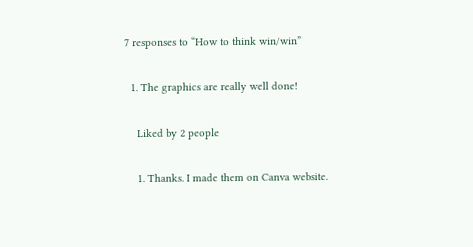7 responses to “How to think win/win”

  1. The graphics are really well done!

    Liked by 2 people

    1. Thanks. I made them on Canva website.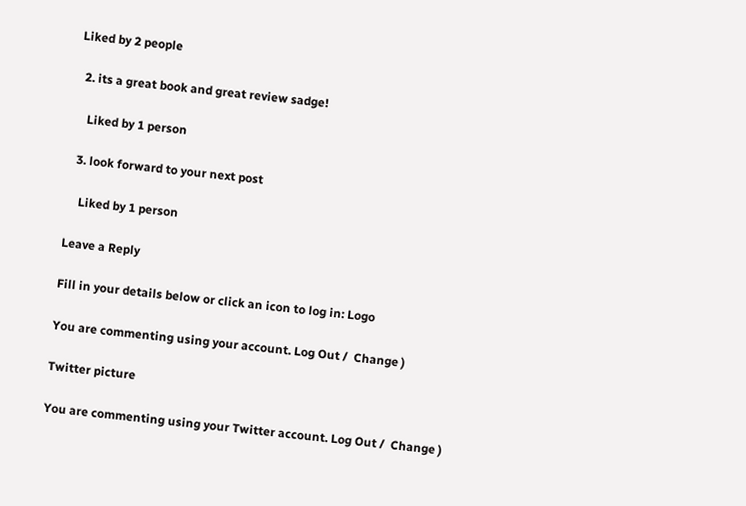Liked by 2 people

  2. its a great book and great review sadge!

    Liked by 1 person

  3. look forward to your next post

    Liked by 1 person

Leave a Reply

Fill in your details below or click an icon to log in: Logo

You are commenting using your account. Log Out /  Change )

Twitter picture

You are commenting using your Twitter account. Log Out /  Change )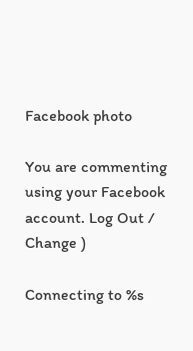Facebook photo

You are commenting using your Facebook account. Log Out /  Change )

Connecting to %s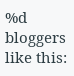%d bloggers like this: